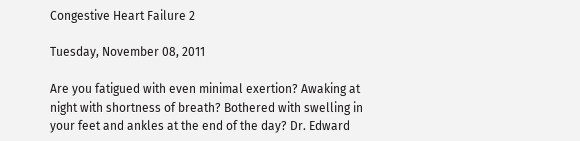Congestive Heart Failure 2

Tuesday, November 08, 2011

Are you fatigued with even minimal exertion? Awaking at night with shortness of breath? Bothered with swelling in your feet and ankles at the end of the day? Dr. Edward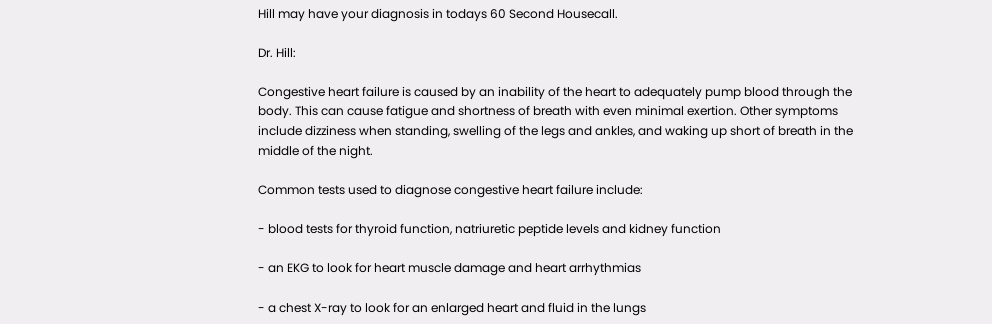Hill may have your diagnosis in todays 60 Second Housecall.

Dr. Hill:

Congestive heart failure is caused by an inability of the heart to adequately pump blood through the body. This can cause fatigue and shortness of breath with even minimal exertion. Other symptoms include dizziness when standing, swelling of the legs and ankles, and waking up short of breath in the middle of the night.

Common tests used to diagnose congestive heart failure include:

- blood tests for thyroid function, natriuretic peptide levels and kidney function

- an EKG to look for heart muscle damage and heart arrhythmias

- a chest X-ray to look for an enlarged heart and fluid in the lungs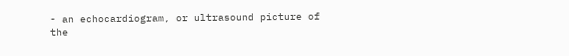- an echocardiogram, or ultrasound picture of the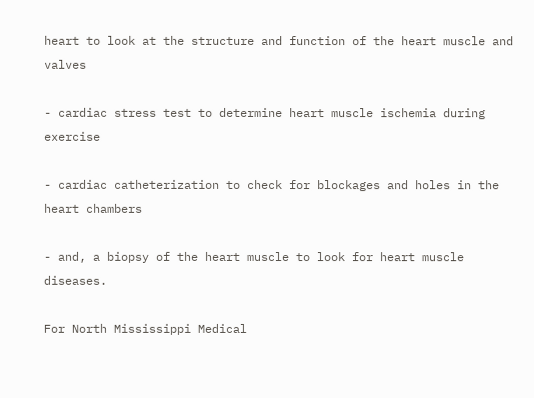heart to look at the structure and function of the heart muscle and valves

- cardiac stress test to determine heart muscle ischemia during exercise

- cardiac catheterization to check for blockages and holes in the heart chambers

- and, a biopsy of the heart muscle to look for heart muscle diseases.

For North Mississippi Medical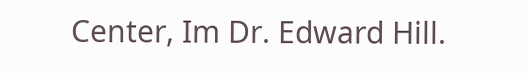Center, Im Dr. Edward Hill.